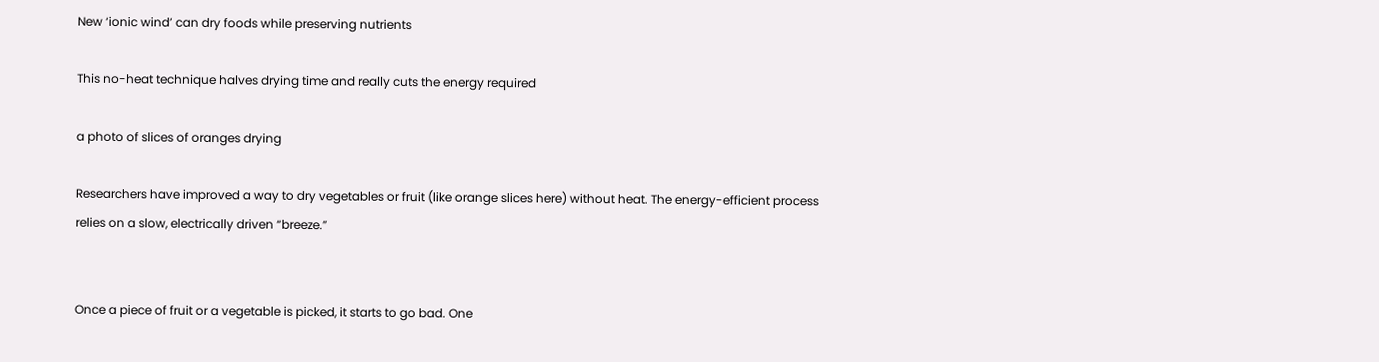New ‘ionic wind’ can dry foods while preserving nutrients

This no-heat technique halves drying time and really cuts the energy required

a photo of slices of oranges drying

Researchers have improved a way to dry vegetables or fruit (like orange slices here) without heat. The energy-efficient process relies on a slow, electrically driven “breeze.”


Once a piece of fruit or a vegetable is picked, it starts to go bad. One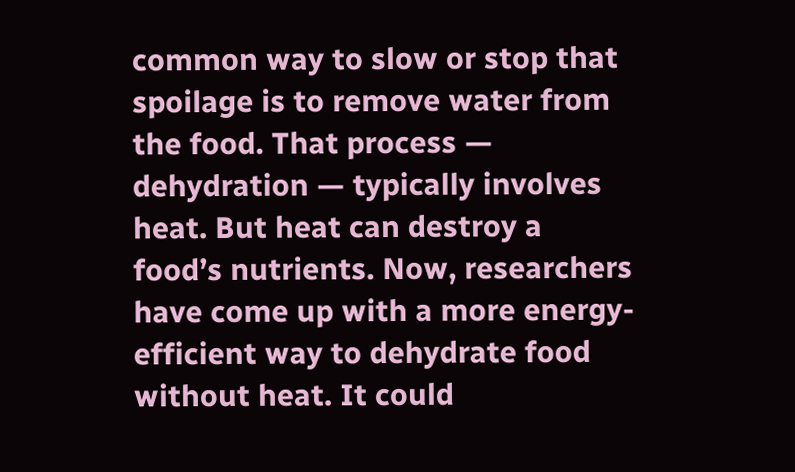common way to slow or stop that spoilage is to remove water from the food. That process — dehydration — typically involves heat. But heat can destroy a food’s nutrients. Now, researchers have come up with a more energy-efficient way to dehydrate food without heat. It could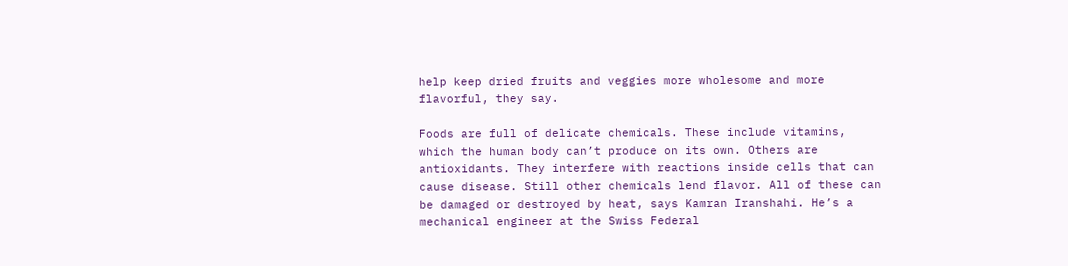help keep dried fruits and veggies more wholesome and more flavorful, they say.

Foods are full of delicate chemicals. These include vitamins, which the human body can’t produce on its own. Others are antioxidants. They interfere with reactions inside cells that can cause disease. Still other chemicals lend flavor. All of these can be damaged or destroyed by heat, says Kamran Iranshahi. He’s a mechanical engineer at the Swiss Federal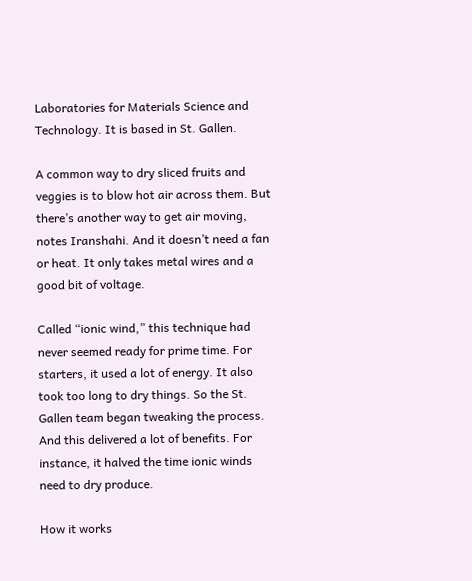Laboratories for Materials Science and Technology. It is based in St. Gallen.

A common way to dry sliced fruits and veggies is to blow hot air across them. But there’s another way to get air moving, notes Iranshahi. And it doesn’t need a fan or heat. It only takes metal wires and a good bit of voltage.

Called “ionic wind,” this technique had never seemed ready for prime time. For starters, it used a lot of energy. It also took too long to dry things. So the St. Gallen team began tweaking the process. And this delivered a lot of benefits. For instance, it halved the time ionic winds need to dry produce.

How it works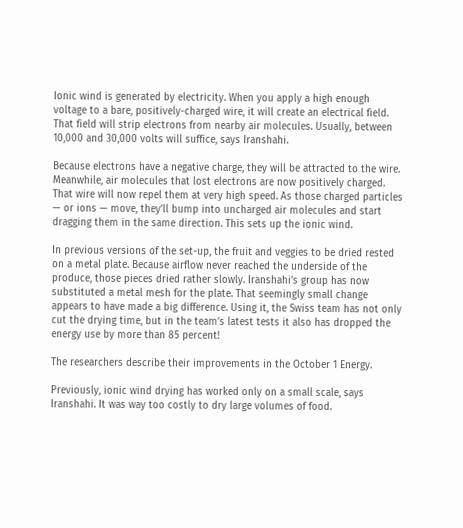Ionic wind is generated by electricity. When you apply a high enough voltage to a bare, positively-charged wire, it will create an electrical field. That field will strip electrons from nearby air molecules. Usually, between 10,000 and 30,000 volts will suffice, says Iranshahi.

Because electrons have a negative charge, they will be attracted to the wire. Meanwhile, air molecules that lost electrons are now positively charged. That wire will now repel them at very high speed. As those charged particles — or ions — move, they’ll bump into uncharged air molecules and start dragging them in the same direction. This sets up the ionic wind.

In previous versions of the set-up, the fruit and veggies to be dried rested on a metal plate. Because airflow never reached the underside of the produce, those pieces dried rather slowly. Iranshahi’s group has now substituted a metal mesh for the plate. That seemingly small change appears to have made a big difference. Using it, the Swiss team has not only cut the drying time, but in the team’s latest tests it also has dropped the energy use by more than 85 percent!

The researchers describe their improvements in the October 1 Energy.

Previously, ionic wind drying has worked only on a small scale, says Iranshahi. It was way too costly to dry large volumes of food.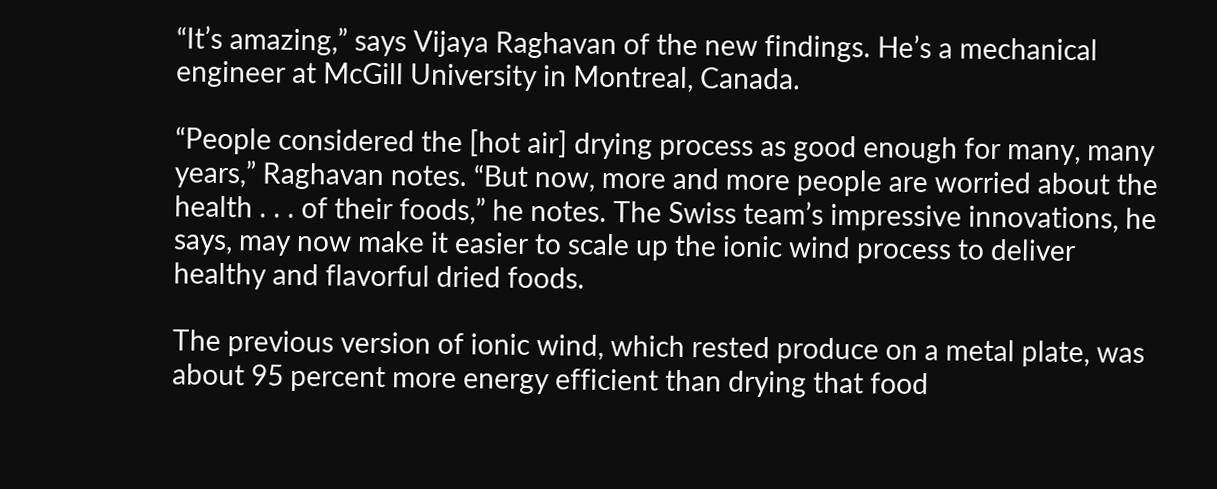“It’s amazing,” says Vijaya Raghavan of the new findings. He’s a mechanical engineer at McGill University in Montreal, Canada.

“People considered the [hot air] drying process as good enough for many, many years,” Raghavan notes. “But now, more and more people are worried about the health . . . of their foods,” he notes. The Swiss team’s impressive innovations, he says, may now make it easier to scale up the ionic wind process to deliver healthy and flavorful dried foods.

The previous version of ionic wind, which rested produce on a metal plate, was about 95 percent more energy efficient than drying that food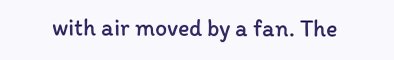with air moved by a fan. The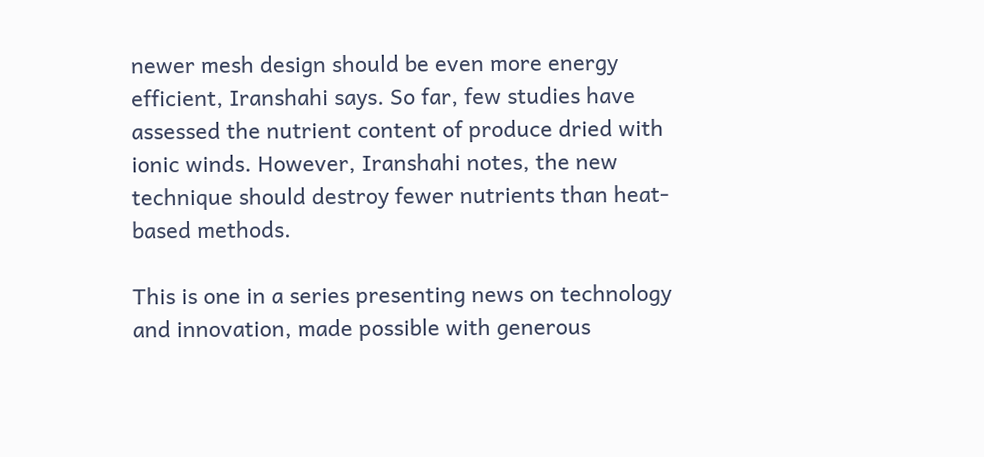newer mesh design should be even more energy efficient, Iranshahi says. So far, few studies have assessed the nutrient content of produce dried with ionic winds. However, Iranshahi notes, the new technique should destroy fewer nutrients than heat-based methods.

This is one in a series presenting news on technology and innovation, made possible with generous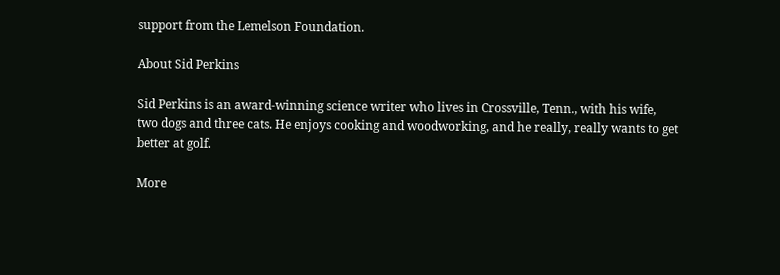support from the Lemelson Foundation.

About Sid Perkins

Sid Perkins is an award-winning science writer who lives in Crossville, Tenn., with his wife, two dogs and three cats. He enjoys cooking and woodworking, and he really, really wants to get better at golf.

More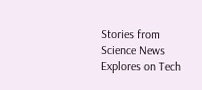Stories from Science News Explores on Tech